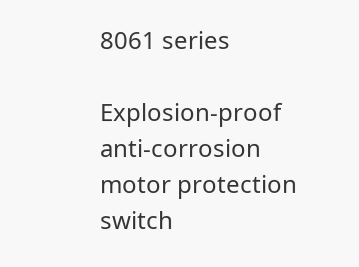8061 series

Explosion-proof anti-corrosion motor protection switch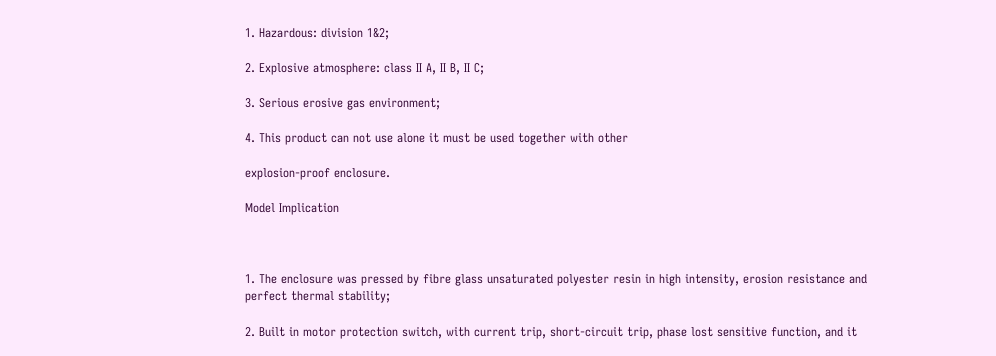1. Hazardous: division 1&2;

2. Explosive atmosphere: class Ⅱ A, Ⅱ B, Ⅱ C;

3. Serious erosive gas environment;

4. This product can not use alone it must be used together with other

explosion-proof enclosure.

Model Implication



1. The enclosure was pressed by fibre glass unsaturated polyester resin in high intensity, erosion resistance and perfect thermal stability;

2. Built in motor protection switch, with current trip, short-circuit trip, phase lost sensitive function, and it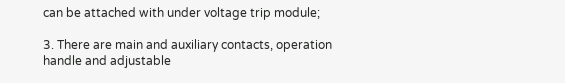can be attached with under voltage trip module;

3. There are main and auxiliary contacts, operation handle and adjustable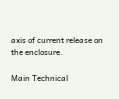axis of current release on the enclosure.

Main Technical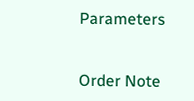Parameters


Order Note